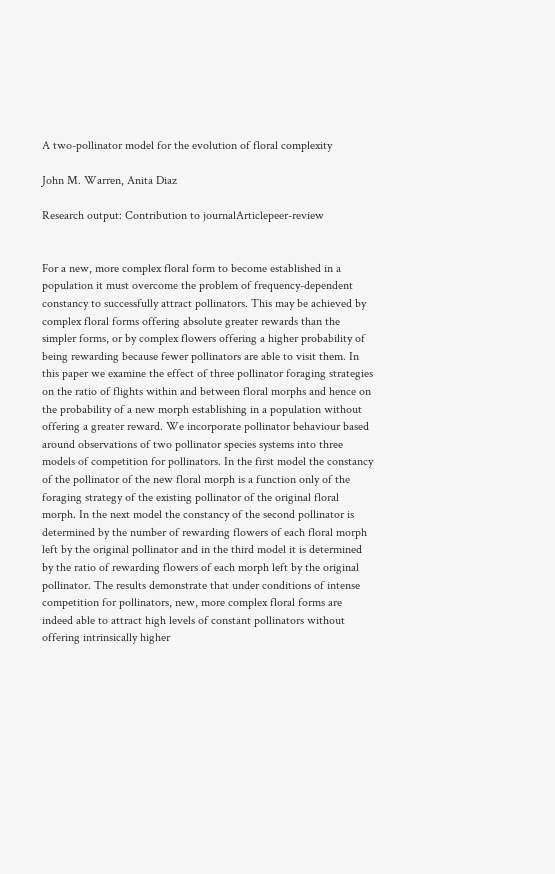A two-pollinator model for the evolution of floral complexity

John M. Warren, Anita Diaz

Research output: Contribution to journalArticlepeer-review


For a new, more complex floral form to become established in a population it must overcome the problem of frequency-dependent constancy to successfully attract pollinators. This may be achieved by complex floral forms offering absolute greater rewards than the simpler forms, or by complex flowers offering a higher probability of being rewarding because fewer pollinators are able to visit them. In this paper we examine the effect of three pollinator foraging strategies on the ratio of flights within and between floral morphs and hence on the probability of a new morph establishing in a population without offering a greater reward. We incorporate pollinator behaviour based around observations of two pollinator species systems into three models of competition for pollinators. In the first model the constancy of the pollinator of the new floral morph is a function only of the foraging strategy of the existing pollinator of the original floral morph. In the next model the constancy of the second pollinator is determined by the number of rewarding flowers of each floral morph left by the original pollinator and in the third model it is determined by the ratio of rewarding flowers of each morph left by the original pollinator. The results demonstrate that under conditions of intense competition for pollinators, new, more complex floral forms are indeed able to attract high levels of constant pollinators without offering intrinsically higher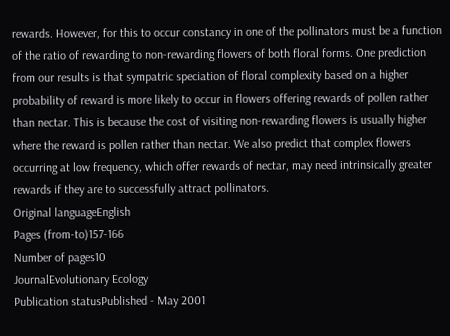rewards. However, for this to occur constancy in one of the pollinators must be a function of the ratio of rewarding to non-rewarding flowers of both floral forms. One prediction from our results is that sympatric speciation of floral complexity based on a higher probability of reward is more likely to occur in flowers offering rewards of pollen rather than nectar. This is because the cost of visiting non-rewarding flowers is usually higher where the reward is pollen rather than nectar. We also predict that complex flowers occurring at low frequency, which offer rewards of nectar, may need intrinsically greater rewards if they are to successfully attract pollinators.
Original languageEnglish
Pages (from-to)157-166
Number of pages10
JournalEvolutionary Ecology
Publication statusPublished - May 2001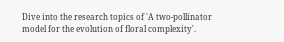Dive into the research topics of 'A two-pollinator model for the evolution of floral complexity'.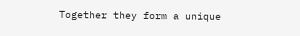Together they form a unique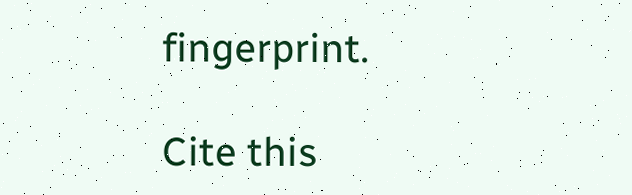fingerprint.

Cite this